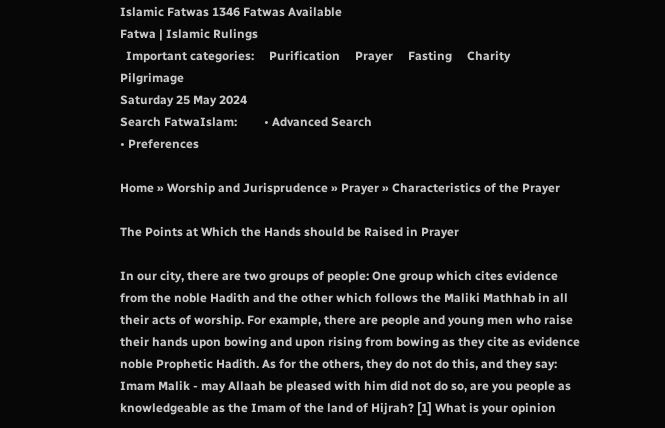Islamic Fatwas 1346 Fatwas Available
Fatwa | Islamic Rulings
  Important categories:     Purification     Prayer     Fasting     Charity     Pilgrimage
Saturday 25 May 2024
Search FatwaIslam:         • Advanced Search
• Preferences

Home » Worship and Jurisprudence » Prayer » Characteristics of the Prayer

The Points at Which the Hands should be Raised in Prayer

In our city, there are two groups of people: One group which cites evidence from the noble Hadith and the other which follows the Maliki Mathhab in all their acts of worship. For example, there are people and young men who raise their hands upon bowing and upon rising from bowing as they cite as evidence noble Prophetic Hadith. As for the others, they do not do this, and they say: Imam Malik - may Allaah be pleased with him did not do so, are you people as knowledgeable as the Imam of the land of Hijrah? [1] What is your opinion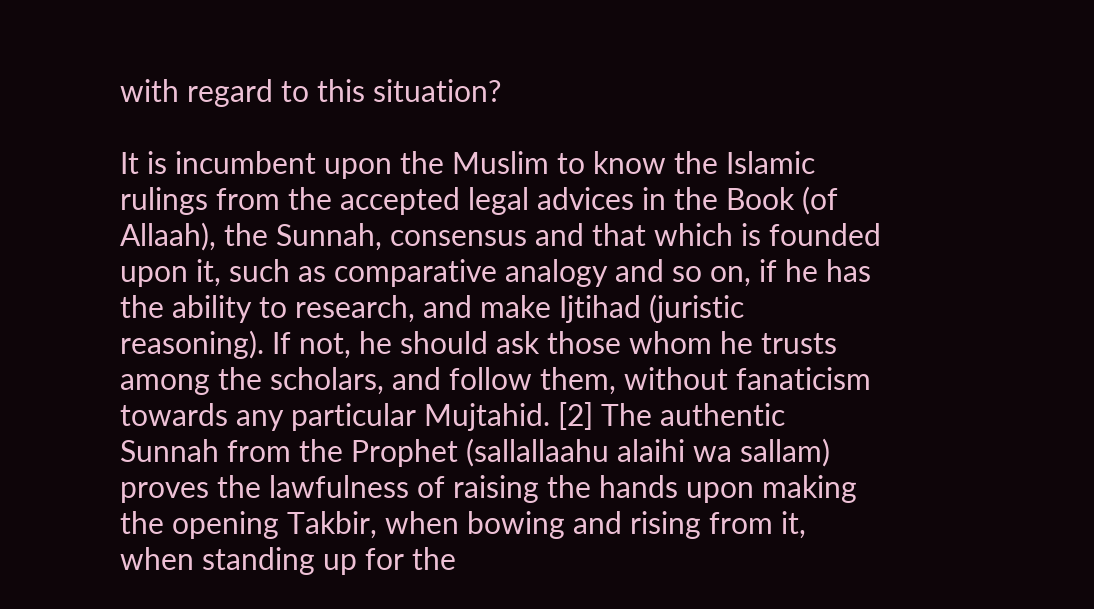with regard to this situation?

It is incumbent upon the Muslim to know the Islamic rulings from the accepted legal advices in the Book (of Allaah), the Sunnah, consensus and that which is founded upon it, such as comparative analogy and so on, if he has the ability to research, and make Ijtihad (juristic reasoning). If not, he should ask those whom he trusts among the scholars, and follow them, without fanaticism towards any particular Mujtahid. [2] The authentic Sunnah from the Prophet (sallallaahu alaihi wa sallam) proves the lawfulness of raising the hands upon making the opening Takbir, when bowing and rising from it, when standing up for the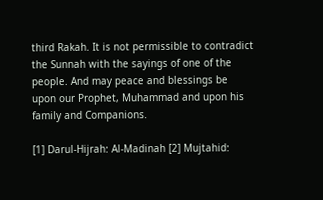third Rakah. It is not permissible to contradict the Sunnah with the sayings of one of the people. And may peace and blessings be upon our Prophet, Muhammad and upon his family and Companions.

[1] Darul-Hijrah: Al-Madinah [2] Mujtahid: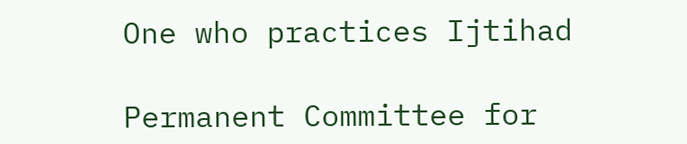One who practices Ijtihad

Permanent Committee for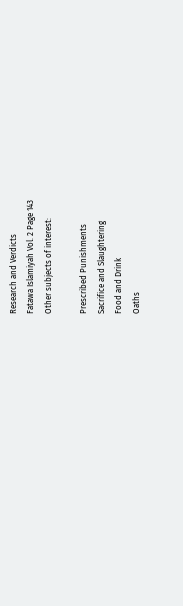Research and Verdicts
Fatawa Islamiyah Vol. 2 Page 143
Other subjects of interest:

Prescribed Punishments
Sacrifice and Slaughtering
Food and Drink
Oaths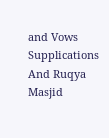and Vows
Supplications And Ruqya
Masjid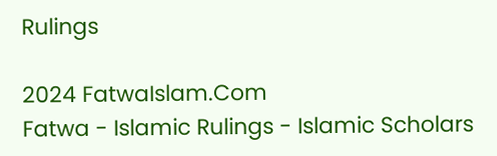Rulings

2024 FatwaIslam.Com
Fatwa - Islamic Rulings - Islamic Scholars